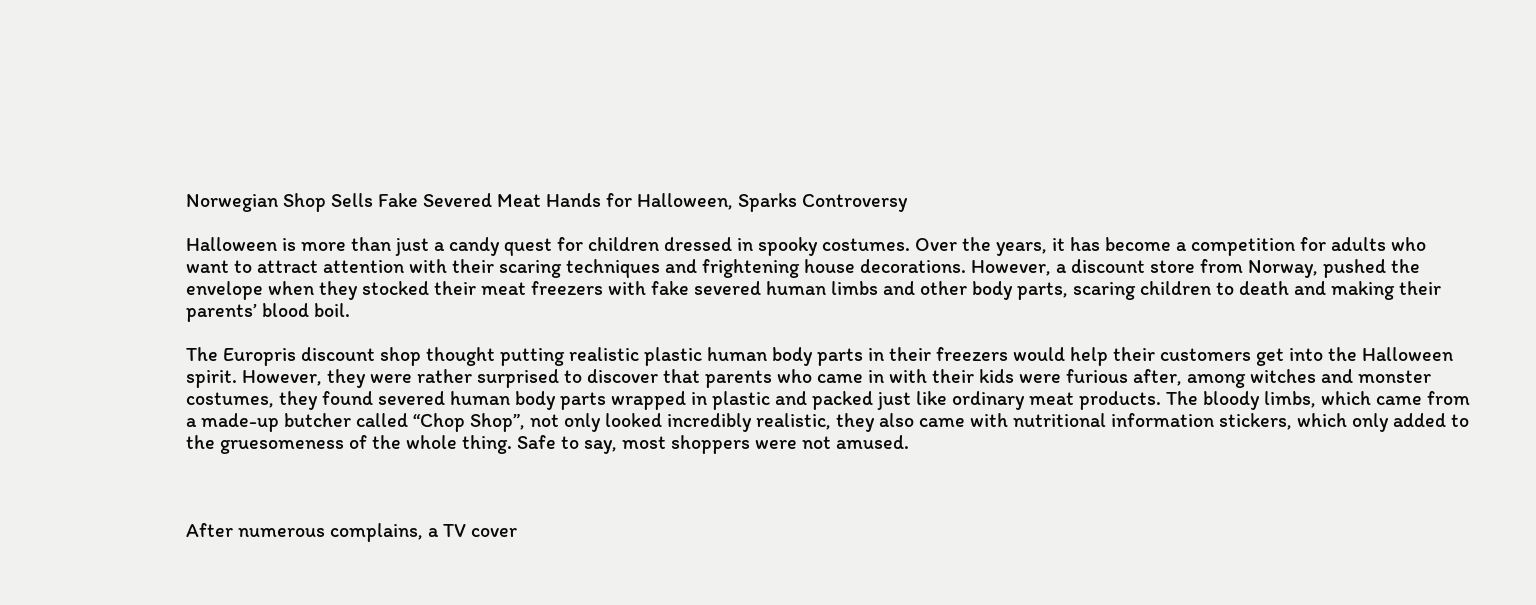Norwegian Shop Sells Fake Severed Meat Hands for Halloween, Sparks Controversy

Halloween is more than just a candy quest for children dressed in spooky costumes. Over the years, it has become a competition for adults who want to attract attention with their scaring techniques and frightening house decorations. However, a discount store from Norway, pushed the envelope when they stocked their meat freezers with fake severed human limbs and other body parts, scaring children to death and making their parents’ blood boil.

The Europris discount shop thought putting realistic plastic human body parts in their freezers would help their customers get into the Halloween spirit. However, they were rather surprised to discover that parents who came in with their kids were furious after, among witches and monster costumes, they found severed human body parts wrapped in plastic and packed just like ordinary meat products. The bloody limbs, which came from a made-up butcher called “Chop Shop”, not only looked incredibly realistic, they also came with nutritional information stickers, which only added to the gruesomeness of the whole thing. Safe to say, most shoppers were not amused.



After numerous complains, a TV cover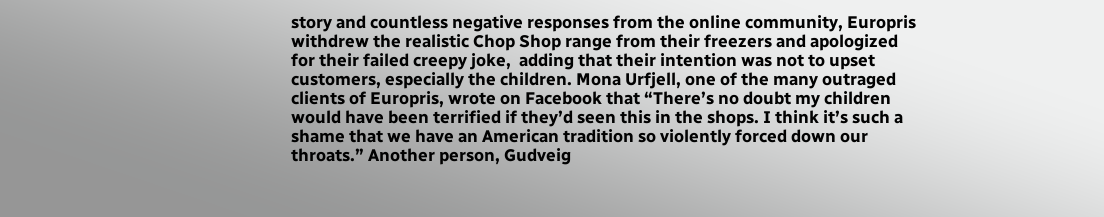story and countless negative responses from the online community, Europris withdrew the realistic Chop Shop range from their freezers and apologized for their failed creepy joke,  adding that their intention was not to upset customers, especially the children. Mona Urfjell, one of the many outraged clients of Europris, wrote on Facebook that “There’s no doubt my children would have been terrified if they’d seen this in the shops. I think it’s such a shame that we have an American tradition so violently forced down our throats.” Another person, Gudveig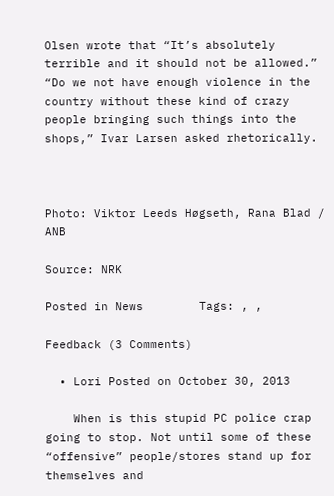Olsen wrote that “It’s absolutely terrible and it should not be allowed.” “Do we not have enough violence in the country without these kind of crazy people bringing such things into the shops,” Ivar Larsen asked rhetorically.



Photo: Viktor Leeds Høgseth, Rana Blad / ANB

Source: NRK

Posted in News        Tags: , ,

Feedback (3 Comments)

  • Lori Posted on October 30, 2013

    When is this stupid PC police crap going to stop. Not until some of these “offensive” people/stores stand up for themselves and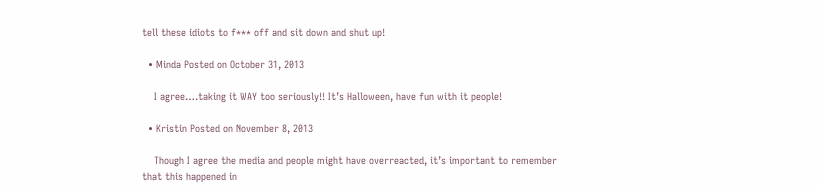tell these idiots to f*** off and sit down and shut up!

  • Minda Posted on October 31, 2013

    I agree….taking it WAY too seriously!! It’s Halloween, have fun with it people!

  • Kristin Posted on November 8, 2013

    Though I agree the media and people might have overreacted, it’s important to remember that this happened in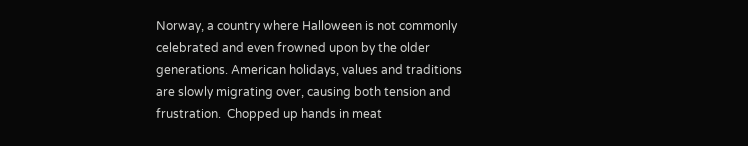Norway, a country where Halloween is not commonly celebrated and even frowned upon by the older generations. American holidays, values and traditions are slowly migrating over, causing both tension and frustration.  Chopped up hands in meat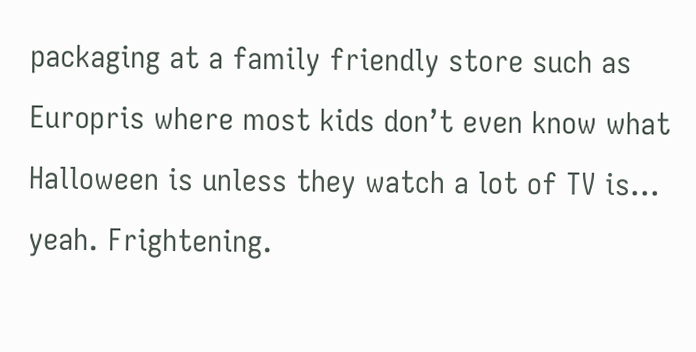packaging at a family friendly store such as Europris where most kids don’t even know what Halloween is unless they watch a lot of TV is… yeah. Frightening.